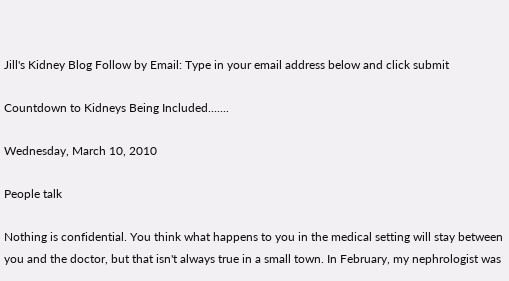Jill's Kidney Blog Follow by Email: Type in your email address below and click submit

Countdown to Kidneys Being Included.......

Wednesday, March 10, 2010

People talk

Nothing is confidential. You think what happens to you in the medical setting will stay between you and the doctor, but that isn't always true in a small town. In February, my nephrologist was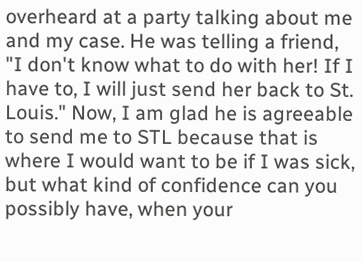overheard at a party talking about me and my case. He was telling a friend, "I don't know what to do with her! If I have to, I will just send her back to St. Louis." Now, I am glad he is agreeable to send me to STL because that is where I would want to be if I was sick, but what kind of confidence can you possibly have, when your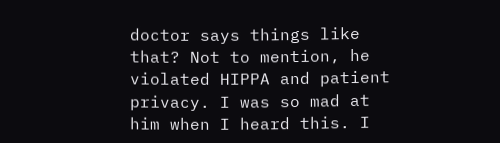doctor says things like that? Not to mention, he violated HIPPA and patient privacy. I was so mad at him when I heard this. I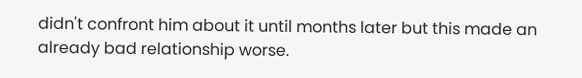didn't confront him about it until months later but this made an already bad relationship worse.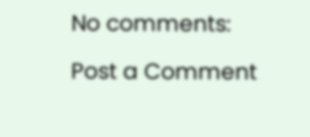No comments:

Post a Comment